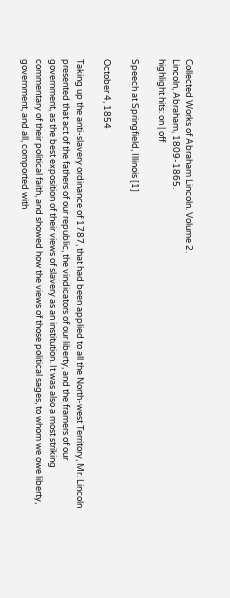Collected Works of Abraham Lincoln. Volume 2.
Lincoln, Abraham, 1809-1865.
highlight hits: on | off

Speech at Springfield, Illinois [1]

October 4, 1854

Taking up the anti-slavery ordinance of 1787, that had been applied to all the North-west Territory, Mr. Lincoln presented that act of the fathers of our republic, the vindicators of our liberty, and the framers of our government, as the best exposition of their views of slavery as an institution. It was also a most striking commentary of their political faith, and showed how the views of those political sages, to whom we owe liberty, government, and all, comported with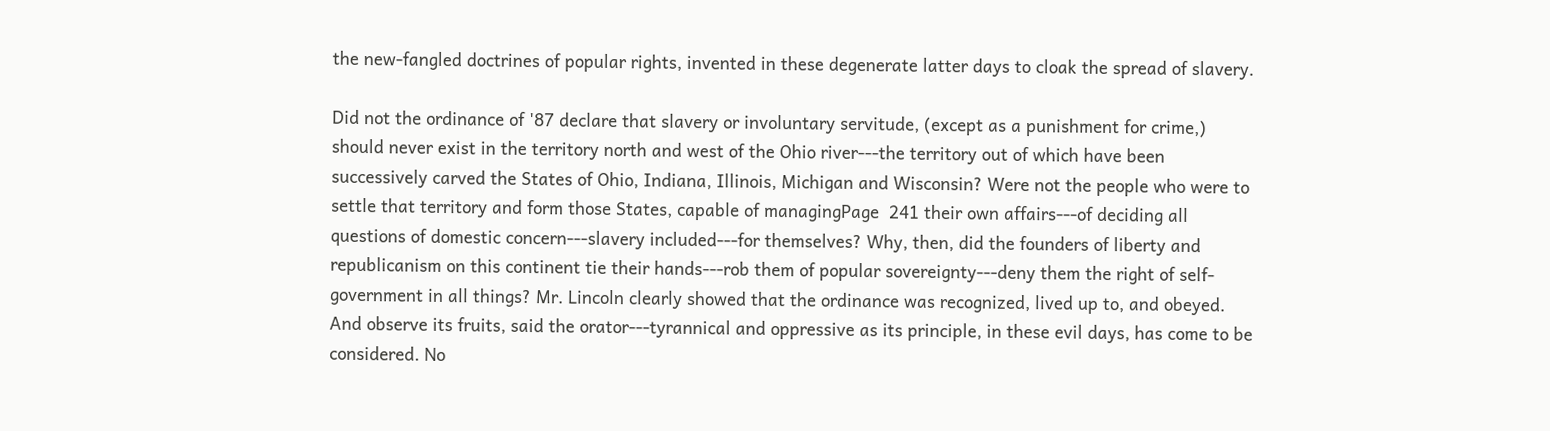the new-fangled doctrines of popular rights, invented in these degenerate latter days to cloak the spread of slavery.

Did not the ordinance of '87 declare that slavery or involuntary servitude, (except as a punishment for crime,) should never exist in the territory north and west of the Ohio river---the territory out of which have been successively carved the States of Ohio, Indiana, Illinois, Michigan and Wisconsin? Were not the people who were to settle that territory and form those States, capable of managingPage  241 their own affairs---of deciding all questions of domestic concern---slavery included---for themselves? Why, then, did the founders of liberty and republicanism on this continent tie their hands---rob them of popular sovereignty---deny them the right of self-government in all things? Mr. Lincoln clearly showed that the ordinance was recognized, lived up to, and obeyed. And observe its fruits, said the orator---tyrannical and oppressive as its principle, in these evil days, has come to be considered. No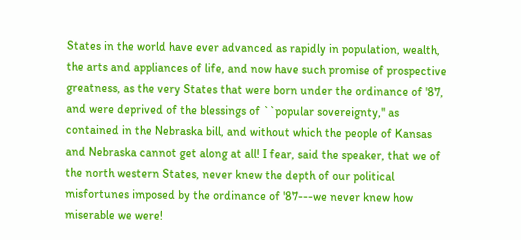States in the world have ever advanced as rapidly in population, wealth, the arts and appliances of life, and now have such promise of prospective greatness, as the very States that were born under the ordinance of '87, and were deprived of the blessings of ``popular sovereignty,'' as contained in the Nebraska bill, and without which the people of Kansas and Nebraska cannot get along at all! I fear, said the speaker, that we of the north western States, never knew the depth of our political misfortunes imposed by the ordinance of '87---we never knew how miserable we were!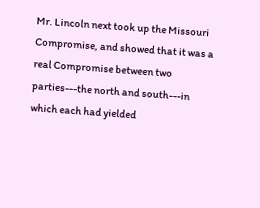Mr. Lincoln next took up the Missouri Compromise, and showed that it was a real Compromise between two parties---the north and south---in which each had yielded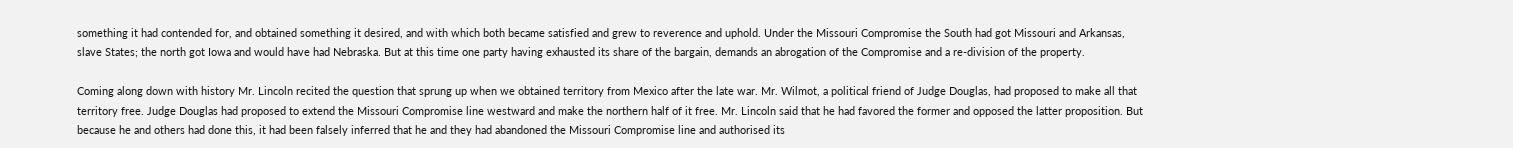something it had contended for, and obtained something it desired, and with which both became satisfied and grew to reverence and uphold. Under the Missouri Compromise the South had got Missouri and Arkansas, slave States; the north got Iowa and would have had Nebraska. But at this time one party having exhausted its share of the bargain, demands an abrogation of the Compromise and a re-division of the property.

Coming along down with history Mr. Lincoln recited the question that sprung up when we obtained territory from Mexico after the late war. Mr. Wilmot, a political friend of Judge Douglas, had proposed to make all that territory free. Judge Douglas had proposed to extend the Missouri Compromise line westward and make the northern half of it free. Mr. Lincoln said that he had favored the former and opposed the latter proposition. But because he and others had done this, it had been falsely inferred that he and they had abandoned the Missouri Compromise line and authorised its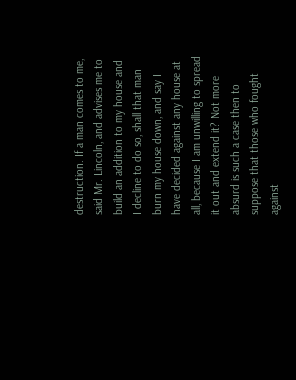destruction. If a man comes to me, said Mr. Lincoln, and advises me to build an addition to my house and I decline to do so, shall that man burn my house down, and say I have decided against any house at all, because I am unwilling to spread it out and extend it? Not more absurd is such a case then to suppose that those who fought against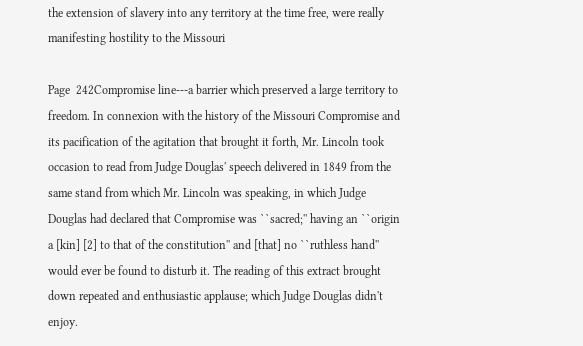the extension of slavery into any territory at the time free, were really manifesting hostility to the Missouri

Page  242Compromise line---a barrier which preserved a large territory to freedom. In connexion with the history of the Missouri Compromise and its pacification of the agitation that brought it forth, Mr. Lincoln took occasion to read from Judge Douglas' speech delivered in 1849 from the same stand from which Mr. Lincoln was speaking, in which Judge Douglas had declared that Compromise was ``sacred;'' having an ``origin a [kin] [2] to that of the constitution'' and [that] no ``ruthless hand'' would ever be found to disturb it. The reading of this extract brought down repeated and enthusiastic applause; which Judge Douglas didn't enjoy.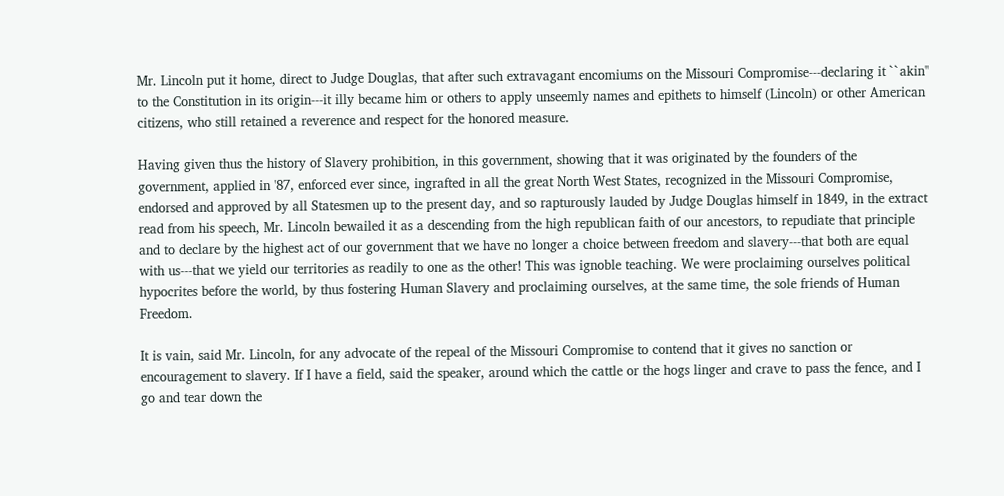Mr. Lincoln put it home, direct to Judge Douglas, that after such extravagant encomiums on the Missouri Compromise---declaring it ``akin'' to the Constitution in its origin---it illy became him or others to apply unseemly names and epithets to himself (Lincoln) or other American citizens, who still retained a reverence and respect for the honored measure.

Having given thus the history of Slavery prohibition, in this government, showing that it was originated by the founders of the government, applied in '87, enforced ever since, ingrafted in all the great North West States, recognized in the Missouri Compromise, endorsed and approved by all Statesmen up to the present day, and so rapturously lauded by Judge Douglas himself in 1849, in the extract read from his speech, Mr. Lincoln bewailed it as a descending from the high republican faith of our ancestors, to repudiate that principle and to declare by the highest act of our government that we have no longer a choice between freedom and slavery---that both are equal with us---that we yield our territories as readily to one as the other! This was ignoble teaching. We were proclaiming ourselves political hypocrites before the world, by thus fostering Human Slavery and proclaiming ourselves, at the same time, the sole friends of Human Freedom.

It is vain, said Mr. Lincoln, for any advocate of the repeal of the Missouri Compromise to contend that it gives no sanction or encouragement to slavery. If I have a field, said the speaker, around which the cattle or the hogs linger and crave to pass the fence, and I go and tear down the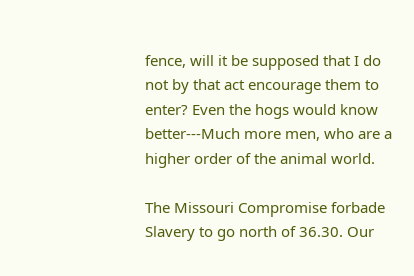fence, will it be supposed that I do not by that act encourage them to enter? Even the hogs would know better---Much more men, who are a higher order of the animal world.

The Missouri Compromise forbade Slavery to go north of 36.30. Our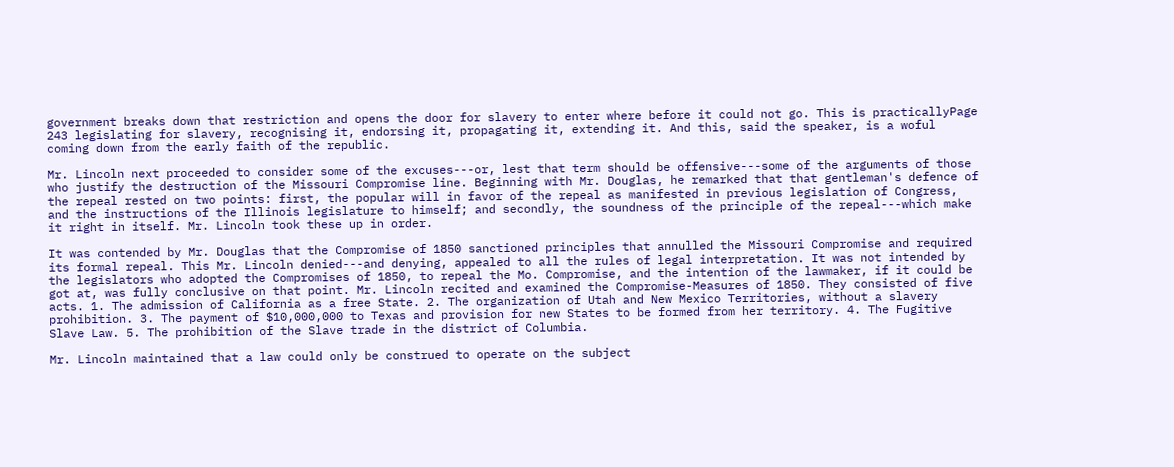government breaks down that restriction and opens the door for slavery to enter where before it could not go. This is practicallyPage  243 legislating for slavery, recognising it, endorsing it, propagating it, extending it. And this, said the speaker, is a woful coming down from the early faith of the republic.

Mr. Lincoln next proceeded to consider some of the excuses---or, lest that term should be offensive---some of the arguments of those who justify the destruction of the Missouri Compromise line. Beginning with Mr. Douglas, he remarked that that gentleman's defence of the repeal rested on two points: first, the popular will in favor of the repeal as manifested in previous legislation of Congress, and the instructions of the Illinois legislature to himself; and secondly, the soundness of the principle of the repeal---which make it right in itself. Mr. Lincoln took these up in order.

It was contended by Mr. Douglas that the Compromise of 1850 sanctioned principles that annulled the Missouri Compromise and required its formal repeal. This Mr. Lincoln denied---and denying, appealed to all the rules of legal interpretation. It was not intended by the legislators who adopted the Compromises of 1850, to repeal the Mo. Compromise, and the intention of the lawmaker, if it could be got at, was fully conclusive on that point. Mr. Lincoln recited and examined the Compromise-Measures of 1850. They consisted of five acts. 1. The admission of California as a free State. 2. The organization of Utah and New Mexico Territories, without a slavery prohibition. 3. The payment of $10,000,000 to Texas and provision for new States to be formed from her territory. 4. The Fugitive Slave Law. 5. The prohibition of the Slave trade in the district of Columbia.

Mr. Lincoln maintained that a law could only be construed to operate on the subject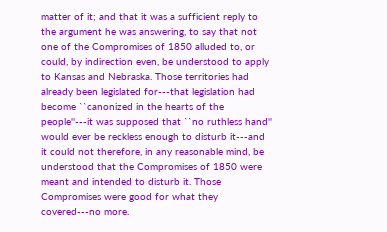matter of it; and that it was a sufficient reply to the argument he was answering, to say that not one of the Compromises of 1850 alluded to, or could, by indirection even, be understood to apply to Kansas and Nebraska. Those territories had already been legislated for---that legislation had become ``canonized in the hearts of the people''---it was supposed that ``no ruthless hand'' would ever be reckless enough to disturb it---and it could not therefore, in any reasonable mind, be understood that the Compromises of 1850 were meant and intended to disturb it. Those Compromises were good for what they covered---no more.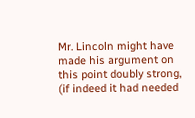Mr. Lincoln might have made his argument on this point doubly strong, (if indeed it had needed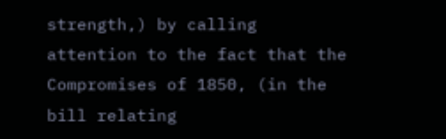strength,) by calling attention to the fact that the Compromises of 1850, (in the bill relating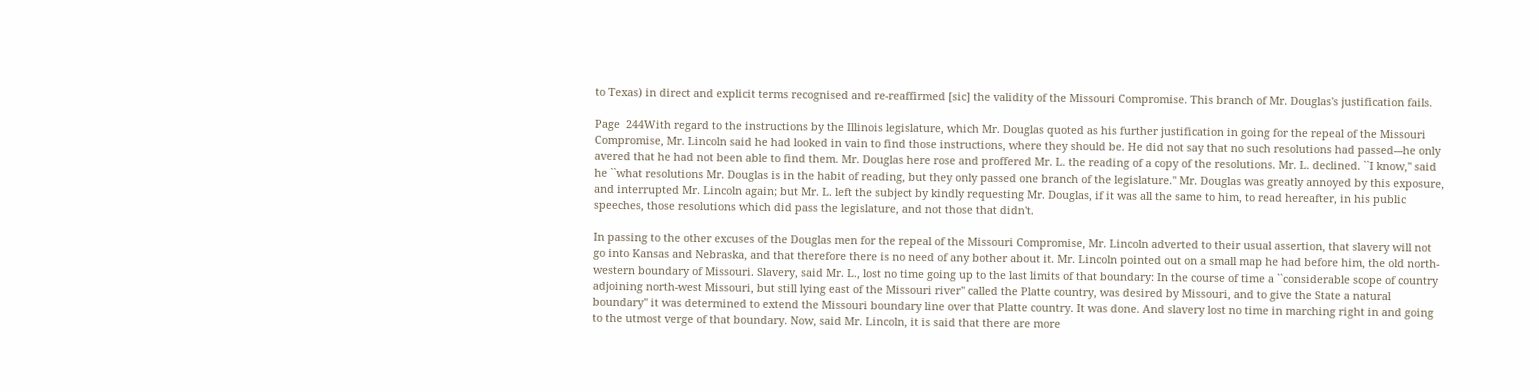to Texas) in direct and explicit terms recognised and re-reaffirmed [sic] the validity of the Missouri Compromise. This branch of Mr. Douglas's justification fails.

Page  244With regard to the instructions by the Illinois legislature, which Mr. Douglas quoted as his further justification in going for the repeal of the Missouri Compromise, Mr. Lincoln said he had looked in vain to find those instructions, where they should be. He did not say that no such resolutions had passed---he only avered that he had not been able to find them. Mr. Douglas here rose and proffered Mr. L. the reading of a copy of the resolutions. Mr. L. declined. ``I know,'' said he ``what resolutions Mr. Douglas is in the habit of reading, but they only passed one branch of the legislature.'' Mr. Douglas was greatly annoyed by this exposure, and interrupted Mr. Lincoln again; but Mr. L. left the subject by kindly requesting Mr. Douglas, if it was all the same to him, to read hereafter, in his public speeches, those resolutions which did pass the legislature, and not those that didn't.

In passing to the other excuses of the Douglas men for the repeal of the Missouri Compromise, Mr. Lincoln adverted to their usual assertion, that slavery will not go into Kansas and Nebraska, and that therefore there is no need of any bother about it. Mr. Lincoln pointed out on a small map he had before him, the old north-western boundary of Missouri. Slavery, said Mr. L., lost no time going up to the last limits of that boundary: In the course of time a ``considerable scope of country adjoining north-west Missouri, but still lying east of the Missouri river'' called the Platte country, was desired by Missouri, and to give the State a natural boundary'' it was determined to extend the Missouri boundary line over that Platte country. It was done. And slavery lost no time in marching right in and going to the utmost verge of that boundary. Now, said Mr. Lincoln, it is said that there are more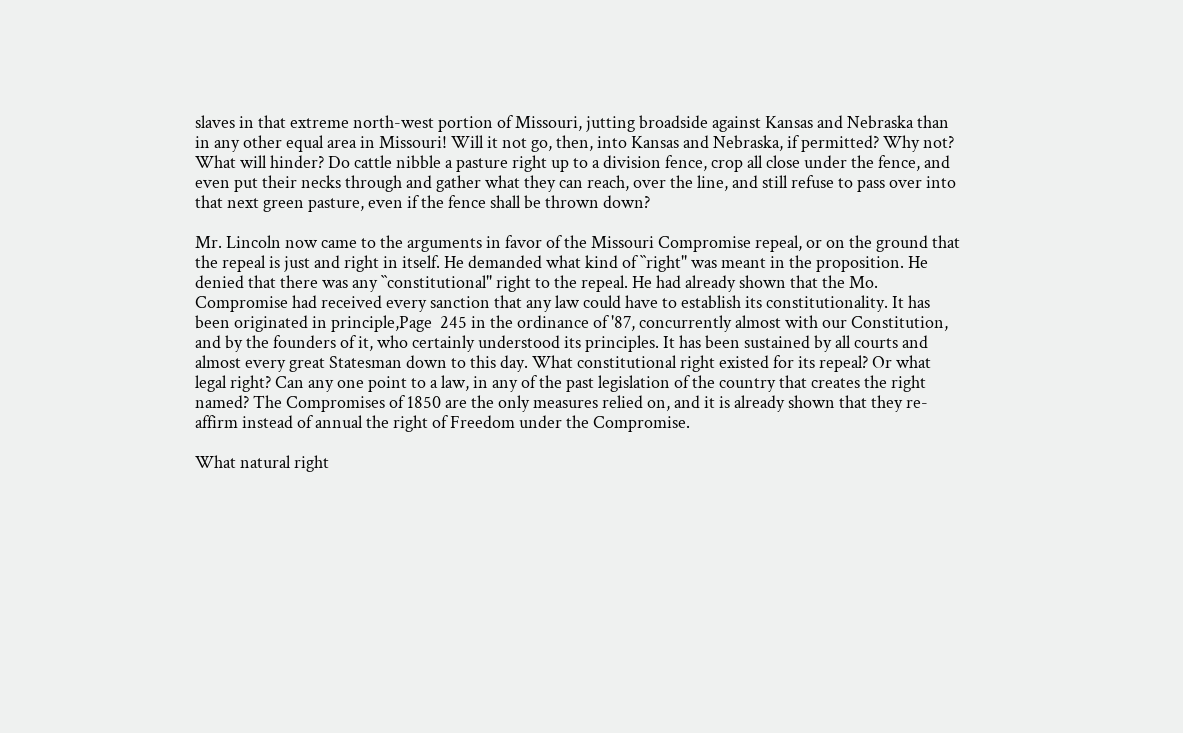slaves in that extreme north-west portion of Missouri, jutting broadside against Kansas and Nebraska than in any other equal area in Missouri! Will it not go, then, into Kansas and Nebraska, if permitted? Why not? What will hinder? Do cattle nibble a pasture right up to a division fence, crop all close under the fence, and even put their necks through and gather what they can reach, over the line, and still refuse to pass over into that next green pasture, even if the fence shall be thrown down?

Mr. Lincoln now came to the arguments in favor of the Missouri Compromise repeal, or on the ground that the repeal is just and right in itself. He demanded what kind of ``right'' was meant in the proposition. He denied that there was any ``constitutional'' right to the repeal. He had already shown that the Mo. Compromise had received every sanction that any law could have to establish its constitutionality. It has been originated in principle,Page  245 in the ordinance of '87, concurrently almost with our Constitution, and by the founders of it, who certainly understood its principles. It has been sustained by all courts and almost every great Statesman down to this day. What constitutional right existed for its repeal? Or what legal right? Can any one point to a law, in any of the past legislation of the country that creates the right named? The Compromises of 1850 are the only measures relied on, and it is already shown that they re-affirm instead of annual the right of Freedom under the Compromise.

What natural right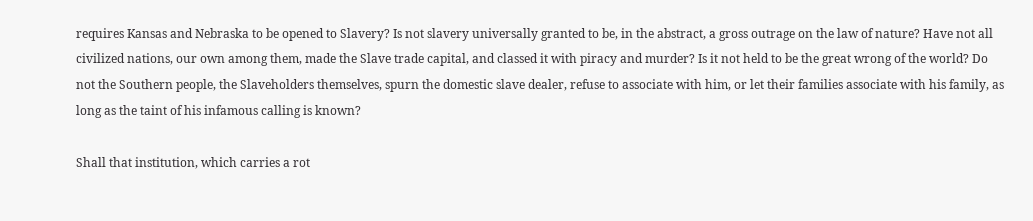requires Kansas and Nebraska to be opened to Slavery? Is not slavery universally granted to be, in the abstract, a gross outrage on the law of nature? Have not all civilized nations, our own among them, made the Slave trade capital, and classed it with piracy and murder? Is it not held to be the great wrong of the world? Do not the Southern people, the Slaveholders themselves, spurn the domestic slave dealer, refuse to associate with him, or let their families associate with his family, as long as the taint of his infamous calling is known?

Shall that institution, which carries a rot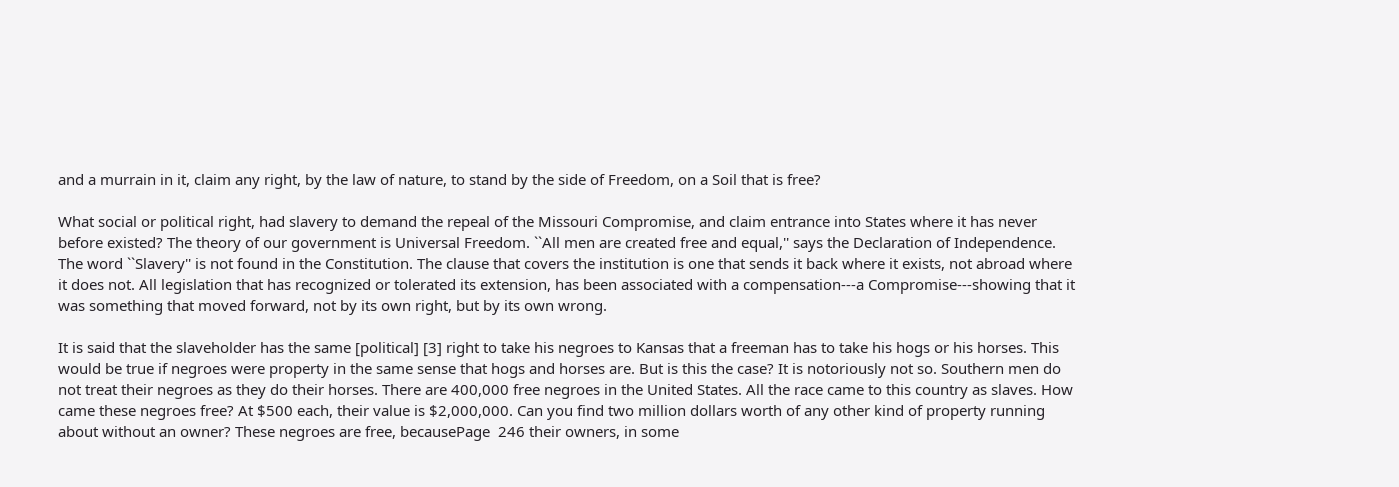and a murrain in it, claim any right, by the law of nature, to stand by the side of Freedom, on a Soil that is free?

What social or political right, had slavery to demand the repeal of the Missouri Compromise, and claim entrance into States where it has never before existed? The theory of our government is Universal Freedom. ``All men are created free and equal,'' says the Declaration of Independence. The word ``Slavery'' is not found in the Constitution. The clause that covers the institution is one that sends it back where it exists, not abroad where it does not. All legislation that has recognized or tolerated its extension, has been associated with a compensation---a Compromise---showing that it was something that moved forward, not by its own right, but by its own wrong.

It is said that the slaveholder has the same [political] [3] right to take his negroes to Kansas that a freeman has to take his hogs or his horses. This would be true if negroes were property in the same sense that hogs and horses are. But is this the case? It is notoriously not so. Southern men do not treat their negroes as they do their horses. There are 400,000 free negroes in the United States. All the race came to this country as slaves. How came these negroes free? At $500 each, their value is $2,000,000. Can you find two million dollars worth of any other kind of property running about without an owner? These negroes are free, becausePage  246 their owners, in some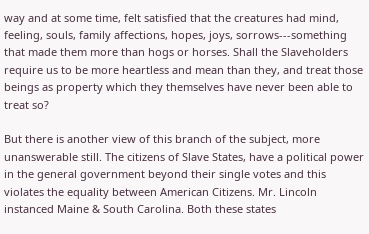way and at some time, felt satisfied that the creatures had mind, feeling, souls, family affections, hopes, joys, sorrows---something that made them more than hogs or horses. Shall the Slaveholders require us to be more heartless and mean than they, and treat those beings as property which they themselves have never been able to treat so?

But there is another view of this branch of the subject, more unanswerable still. The citizens of Slave States, have a political power in the general government beyond their single votes and this violates the equality between American Citizens. Mr. Lincoln instanced Maine & South Carolina. Both these states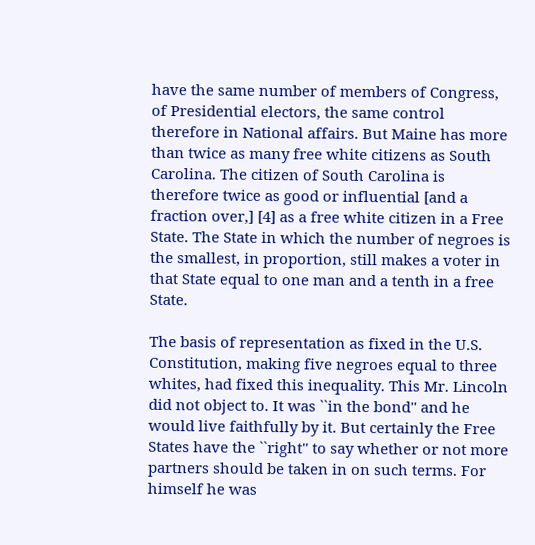have the same number of members of Congress, of Presidential electors, the same control therefore in National affairs. But Maine has more than twice as many free white citizens as South Carolina. The citizen of South Carolina is therefore twice as good or influential [and a fraction over,] [4] as a free white citizen in a Free State. The State in which the number of negroes is the smallest, in proportion, still makes a voter in that State equal to one man and a tenth in a free State.

The basis of representation as fixed in the U.S. Constitution, making five negroes equal to three whites, had fixed this inequality. This Mr. Lincoln did not object to. It was ``in the bond'' and he would live faithfully by it. But certainly the Free States have the ``right'' to say whether or not more partners should be taken in on such terms. For himself he was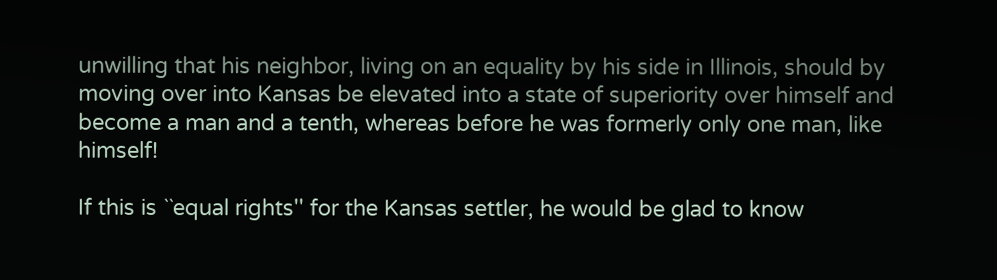unwilling that his neighbor, living on an equality by his side in Illinois, should by moving over into Kansas be elevated into a state of superiority over himself and become a man and a tenth, whereas before he was formerly only one man, like himself!

If this is ``equal rights'' for the Kansas settler, he would be glad to know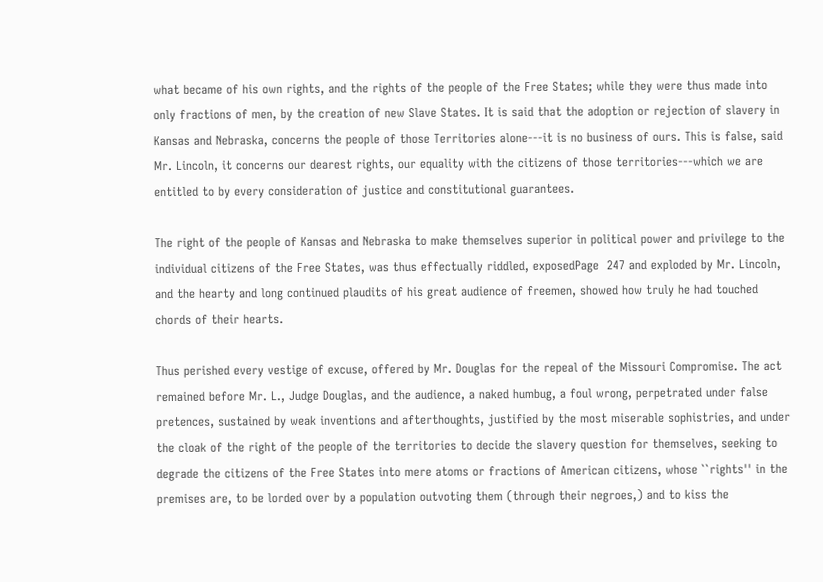what became of his own rights, and the rights of the people of the Free States; while they were thus made into only fractions of men, by the creation of new Slave States. It is said that the adoption or rejection of slavery in Kansas and Nebraska, concerns the people of those Territories alone---it is no business of ours. This is false, said Mr. Lincoln, it concerns our dearest rights, our equality with the citizens of those territories---which we are entitled to by every consideration of justice and constitutional guarantees.

The right of the people of Kansas and Nebraska to make themselves superior in political power and privilege to the individual citizens of the Free States, was thus effectually riddled, exposedPage  247 and exploded by Mr. Lincoln, and the hearty and long continued plaudits of his great audience of freemen, showed how truly he had touched chords of their hearts.

Thus perished every vestige of excuse, offered by Mr. Douglas for the repeal of the Missouri Compromise. The act remained before Mr. L., Judge Douglas, and the audience, a naked humbug, a foul wrong, perpetrated under false pretences, sustained by weak inventions and afterthoughts, justified by the most miserable sophistries, and under the cloak of the right of the people of the territories to decide the slavery question for themselves, seeking to degrade the citizens of the Free States into mere atoms or fractions of American citizens, whose ``rights'' in the premises are, to be lorded over by a population outvoting them (through their negroes,) and to kiss the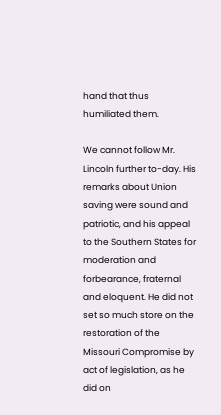hand that thus humiliated them.

We cannot follow Mr. Lincoln further to-day. His remarks about Union saving were sound and patriotic, and his appeal to the Southern States for moderation and forbearance, fraternal and eloquent. He did not set so much store on the restoration of the Missouri Compromise by act of legislation, as he did on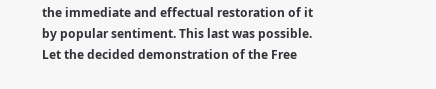the immediate and effectual restoration of it by popular sentiment. This last was possible. Let the decided demonstration of the Free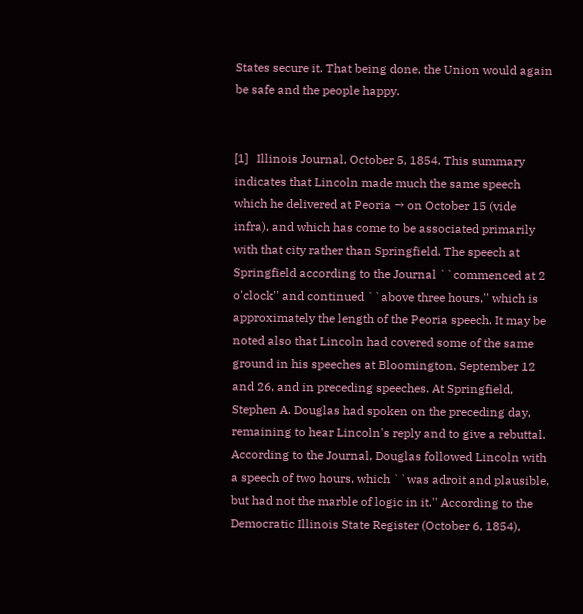States secure it. That being done, the Union would again be safe and the people happy.


[1]   Illinois Journal, October 5, 1854. This summary indicates that Lincoln made much the same speech which he delivered at Peoria → on October 15 (vide infra), and which has come to be associated primarily with that city rather than Springfield. The speech at Springfield according to the Journal ``commenced at 2 o'clock'' and continued ``above three hours,'' which is approximately the length of the Peoria speech. It may be noted also that Lincoln had covered some of the same ground in his speeches at Bloomington, September 12 and 26, and in preceding speeches. At Springfield, Stephen A. Douglas had spoken on the preceding day, remaining to hear Lincoln's reply and to give a rebuttal. According to the Journal, Douglas followed Lincoln with a speech of two hours, which ``was adroit and plausible, but had not the marble of logic in it.'' According to the Democratic Illinois State Register (October 6, 1854),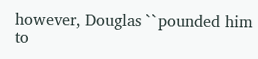however, Douglas ``pounded him to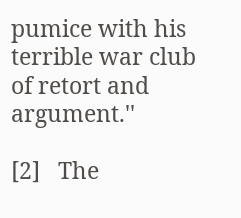pumice with his terrible war club of retort and argument.''

[2]   The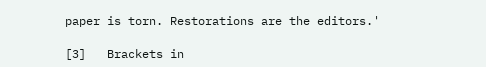paper is torn. Restorations are the editors.'

[3]   Brackets in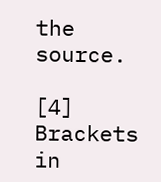the source.

[4]   Brackets in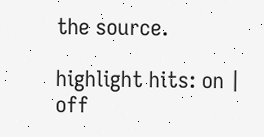the source.

highlight hits: on | off